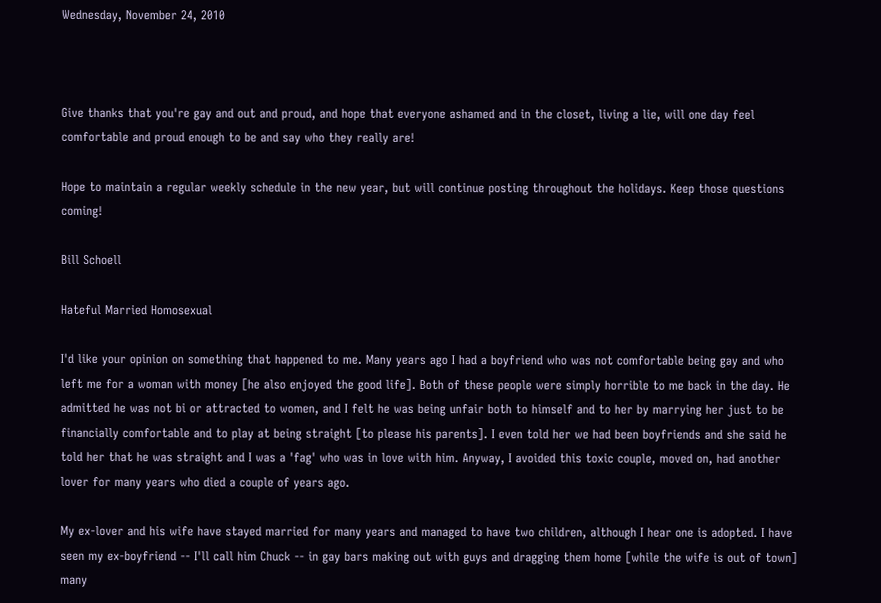Wednesday, November 24, 2010



Give thanks that you're gay and out and proud, and hope that everyone ashamed and in the closet, living a lie, will one day feel comfortable and proud enough to be and say who they really are!

Hope to maintain a regular weekly schedule in the new year, but will continue posting throughout the holidays. Keep those questions coming!

Bill Schoell

Hateful Married Homosexual

I'd like your opinion on something that happened to me. Many years ago I had a boyfriend who was not comfortable being gay and who left me for a woman with money [he also enjoyed the good life]. Both of these people were simply horrible to me back in the day. He admitted he was not bi or attracted to women, and I felt he was being unfair both to himself and to her by marrying her just to be financially comfortable and to play at being straight [to please his parents]. I even told her we had been boyfriends and she said he told her that he was straight and I was a 'fag' who was in love with him. Anyway, I avoided this toxic couple, moved on, had another lover for many years who died a couple of years ago.

My ex-lover and his wife have stayed married for many years and managed to have two children, although I hear one is adopted. I have seen my ex-boyfriend -- I'll call him Chuck -- in gay bars making out with guys and dragging them home [while the wife is out of town] many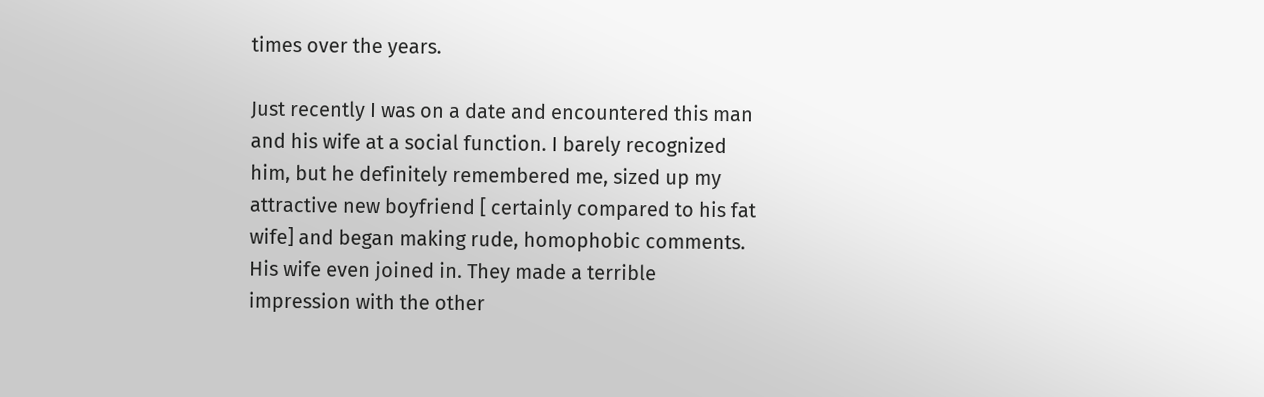times over the years.

Just recently I was on a date and encountered this man and his wife at a social function. I barely recognized him, but he definitely remembered me, sized up my attractive new boyfriend [ certainly compared to his fat wife] and began making rude, homophobic comments. His wife even joined in. They made a terrible impression with the other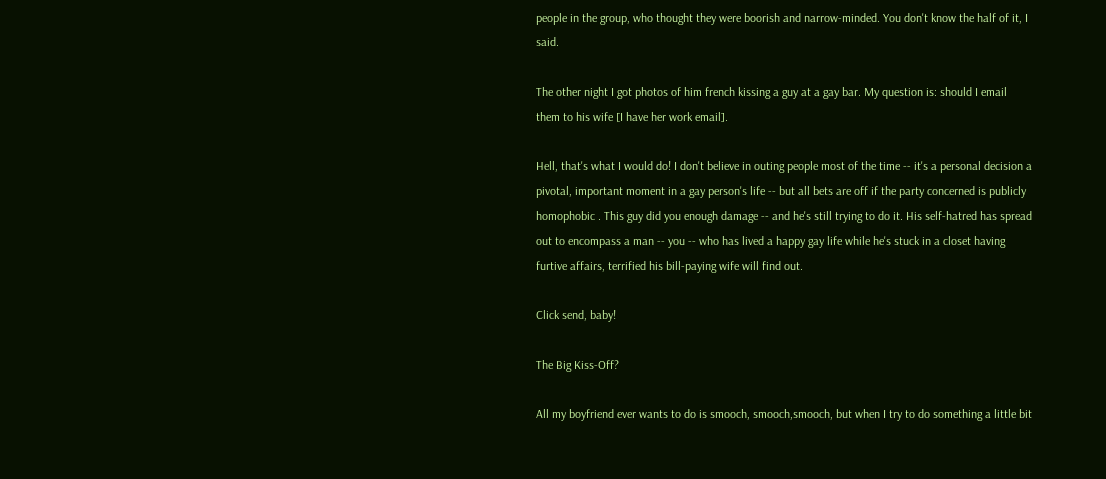people in the group, who thought they were boorish and narrow-minded. You don't know the half of it, I said.

The other night I got photos of him french kissing a guy at a gay bar. My question is: should I email them to his wife [I have her work email].

Hell, that's what I would do! I don't believe in outing people most of the time -- it's a personal decision a pivotal, important moment in a gay person's life -- but all bets are off if the party concerned is publicly homophobic . This guy did you enough damage -- and he's still trying to do it. His self-hatred has spread out to encompass a man -- you -- who has lived a happy gay life while he's stuck in a closet having furtive affairs, terrified his bill-paying wife will find out.

Click send, baby!

The Big Kiss-Off?

All my boyfriend ever wants to do is smooch, smooch,smooch, but when I try to do something a little bit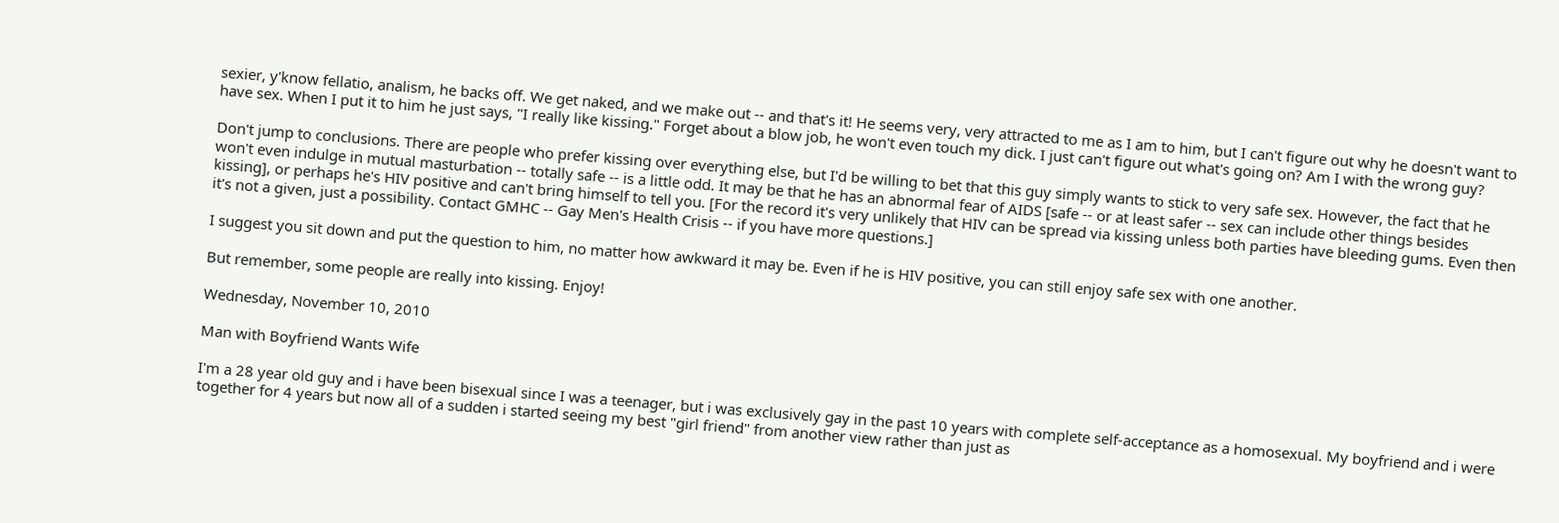sexier, y'know fellatio, analism, he backs off. We get naked, and we make out -- and that's it! He seems very, very attracted to me as I am to him, but I can't figure out why he doesn't want to have sex. When I put it to him he just says, "I really like kissing." Forget about a blow job, he won't even touch my dick. I just can't figure out what's going on? Am I with the wrong guy?

Don't jump to conclusions. There are people who prefer kissing over everything else, but I'd be willing to bet that this guy simply wants to stick to very safe sex. However, the fact that he won't even indulge in mutual masturbation -- totally safe -- is a little odd. It may be that he has an abnormal fear of AIDS [safe -- or at least safer -- sex can include other things besides kissing], or perhaps he's HIV positive and can't bring himself to tell you. [For the record it's very unlikely that HIV can be spread via kissing unless both parties have bleeding gums. Even then it's not a given, just a possibility. Contact GMHC -- Gay Men's Health Crisis -- if you have more questions.]

I suggest you sit down and put the question to him, no matter how awkward it may be. Even if he is HIV positive, you can still enjoy safe sex with one another.

But remember, some people are really into kissing. Enjoy!

Wednesday, November 10, 2010

Man with Boyfriend Wants Wife

I'm a 28 year old guy and i have been bisexual since I was a teenager, but i was exclusively gay in the past 10 years with complete self-acceptance as a homosexual. My boyfriend and i were together for 4 years but now all of a sudden i started seeing my best "girl friend" from another view rather than just as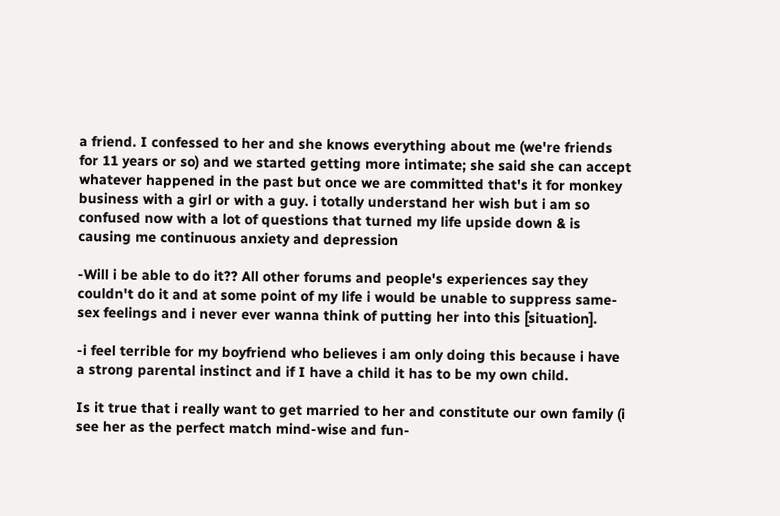a friend. I confessed to her and she knows everything about me (we're friends for 11 years or so) and we started getting more intimate; she said she can accept whatever happened in the past but once we are committed that's it for monkey business with a girl or with a guy. i totally understand her wish but i am so confused now with a lot of questions that turned my life upside down & is causing me continuous anxiety and depression

-Will i be able to do it?? All other forums and people's experiences say they couldn't do it and at some point of my life i would be unable to suppress same-sex feelings and i never ever wanna think of putting her into this [situation].

-i feel terrible for my boyfriend who believes i am only doing this because i have a strong parental instinct and if I have a child it has to be my own child.

Is it true that i really want to get married to her and constitute our own family (i see her as the perfect match mind-wise and fun-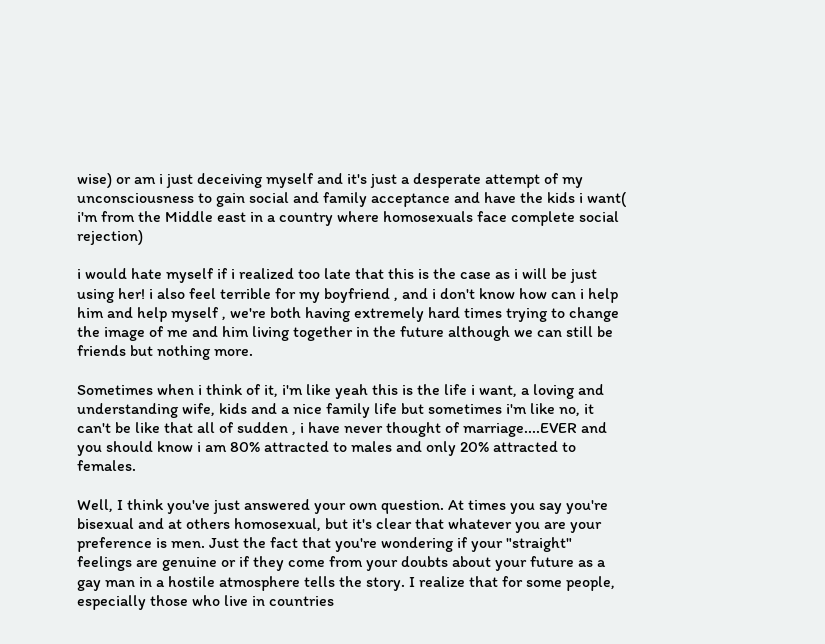wise) or am i just deceiving myself and it's just a desperate attempt of my unconsciousness to gain social and family acceptance and have the kids i want( i'm from the Middle east in a country where homosexuals face complete social rejection)

i would hate myself if i realized too late that this is the case as i will be just using her! i also feel terrible for my boyfriend , and i don't know how can i help him and help myself , we're both having extremely hard times trying to change the image of me and him living together in the future although we can still be friends but nothing more.

Sometimes when i think of it, i'm like yeah this is the life i want, a loving and understanding wife, kids and a nice family life but sometimes i'm like no, it can't be like that all of sudden , i have never thought of marriage....EVER and you should know i am 80% attracted to males and only 20% attracted to females.

Well, I think you've just answered your own question. At times you say you're bisexual and at others homosexual, but it's clear that whatever you are your preference is men. Just the fact that you're wondering if your "straight" feelings are genuine or if they come from your doubts about your future as a gay man in a hostile atmosphere tells the story. I realize that for some people, especially those who live in countries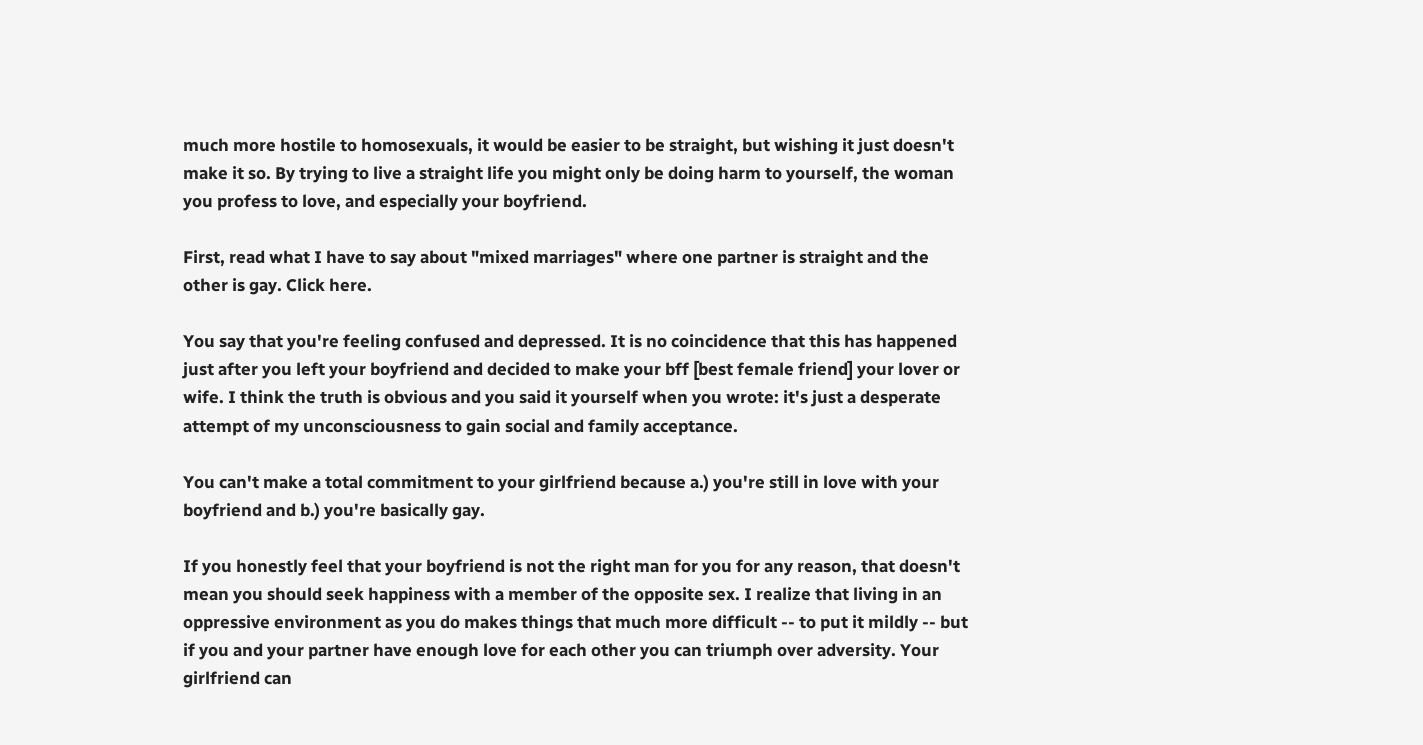much more hostile to homosexuals, it would be easier to be straight, but wishing it just doesn't make it so. By trying to live a straight life you might only be doing harm to yourself, the woman you profess to love, and especially your boyfriend.

First, read what I have to say about "mixed marriages" where one partner is straight and the other is gay. Click here.

You say that you're feeling confused and depressed. It is no coincidence that this has happened just after you left your boyfriend and decided to make your bff [best female friend] your lover or wife. I think the truth is obvious and you said it yourself when you wrote: it's just a desperate attempt of my unconsciousness to gain social and family acceptance.

You can't make a total commitment to your girlfriend because a.) you're still in love with your boyfriend and b.) you're basically gay.

If you honestly feel that your boyfriend is not the right man for you for any reason, that doesn't mean you should seek happiness with a member of the opposite sex. I realize that living in an oppressive environment as you do makes things that much more difficult -- to put it mildly -- but if you and your partner have enough love for each other you can triumph over adversity. Your girlfriend can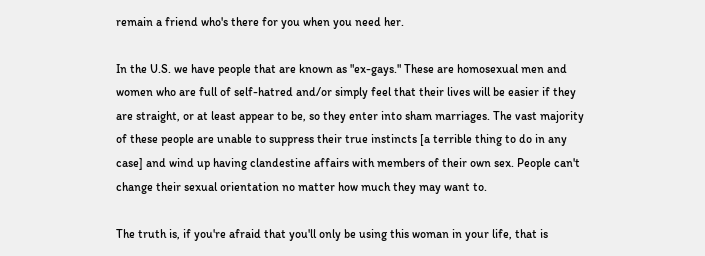remain a friend who's there for you when you need her.

In the U.S. we have people that are known as "ex-gays." These are homosexual men and women who are full of self-hatred and/or simply feel that their lives will be easier if they are straight, or at least appear to be, so they enter into sham marriages. The vast majority of these people are unable to suppress their true instincts [a terrible thing to do in any case] and wind up having clandestine affairs with members of their own sex. People can't change their sexual orientation no matter how much they may want to.

The truth is, if you're afraid that you'll only be using this woman in your life, that is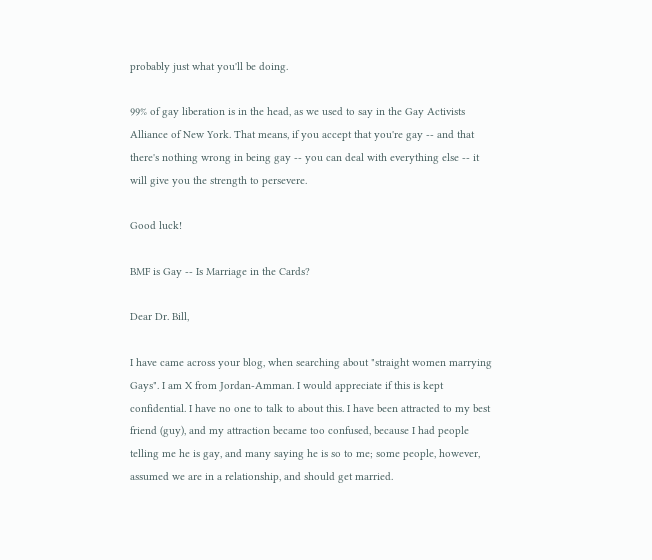probably just what you'll be doing.

99% of gay liberation is in the head, as we used to say in the Gay Activists Alliance of New York. That means, if you accept that you're gay -- and that there's nothing wrong in being gay -- you can deal with everything else -- it will give you the strength to persevere.

Good luck!

BMF is Gay -- Is Marriage in the Cards?

Dear Dr. Bill,

I have came across your blog, when searching about "straight women marrying Gays". I am X from Jordan-Amman. I would appreciate if this is kept confidential. I have no one to talk to about this. I have been attracted to my best friend (guy), and my attraction became too confused, because I had people telling me he is gay, and many saying he is so to me; some people, however, assumed we are in a relationship, and should get married.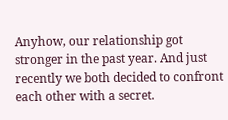Anyhow, our relationship got stronger in the past year. And just recently we both decided to confront each other with a secret.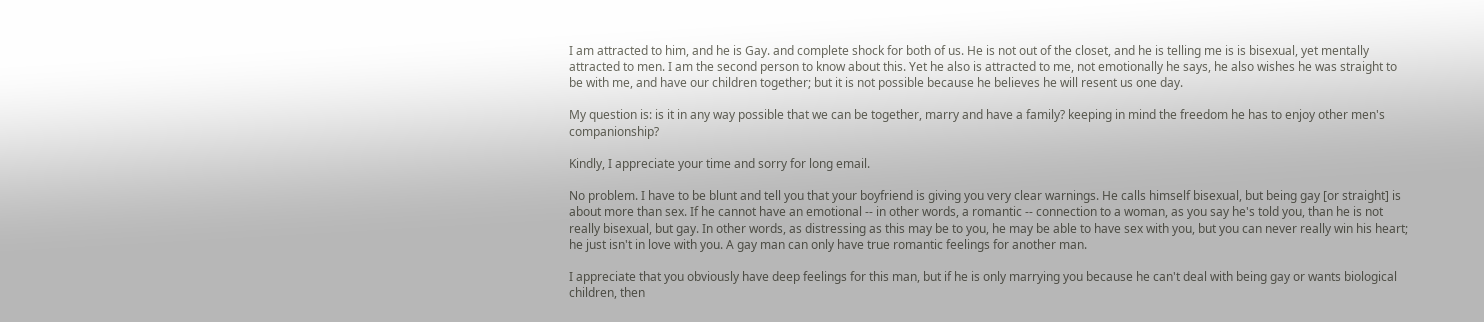I am attracted to him, and he is Gay. and complete shock for both of us. He is not out of the closet, and he is telling me is is bisexual, yet mentally attracted to men. I am the second person to know about this. Yet he also is attracted to me, not emotionally he says, he also wishes he was straight to be with me, and have our children together; but it is not possible because he believes he will resent us one day.

My question is: is it in any way possible that we can be together, marry and have a family? keeping in mind the freedom he has to enjoy other men's companionship?

Kindly, I appreciate your time and sorry for long email.

No problem. I have to be blunt and tell you that your boyfriend is giving you very clear warnings. He calls himself bisexual, but being gay [or straight] is about more than sex. If he cannot have an emotional -- in other words, a romantic -- connection to a woman, as you say he's told you, than he is not really bisexual, but gay. In other words, as distressing as this may be to you, he may be able to have sex with you, but you can never really win his heart; he just isn't in love with you. A gay man can only have true romantic feelings for another man.

I appreciate that you obviously have deep feelings for this man, but if he is only marrying you because he can't deal with being gay or wants biological children, then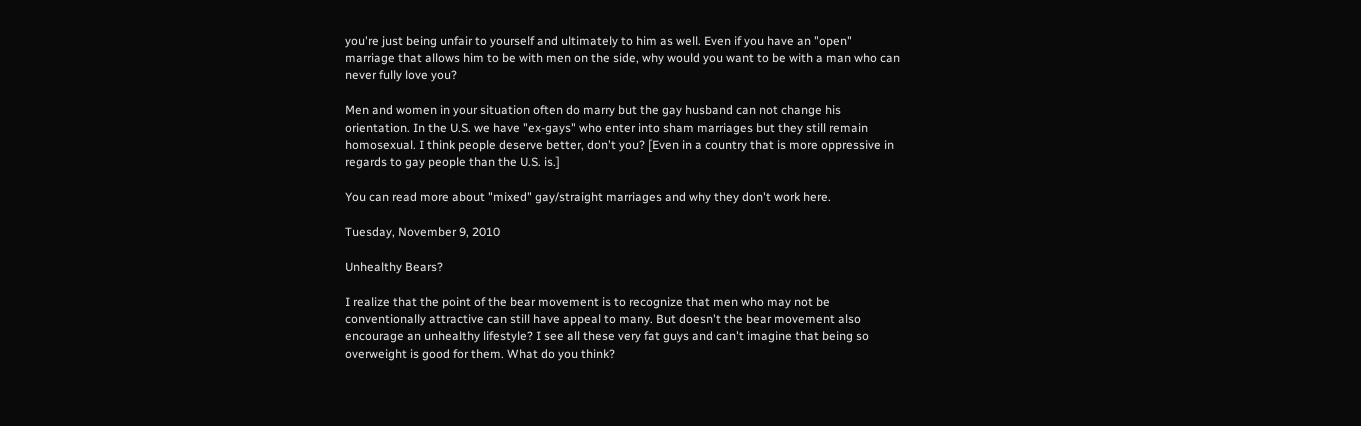you're just being unfair to yourself and ultimately to him as well. Even if you have an "open" marriage that allows him to be with men on the side, why would you want to be with a man who can never fully love you?

Men and women in your situation often do marry but the gay husband can not change his orientation. In the U.S. we have "ex-gays" who enter into sham marriages but they still remain homosexual. I think people deserve better, don't you? [Even in a country that is more oppressive in regards to gay people than the U.S. is.]

You can read more about "mixed" gay/straight marriages and why they don't work here.

Tuesday, November 9, 2010

Unhealthy Bears?

I realize that the point of the bear movement is to recognize that men who may not be conventionally attractive can still have appeal to many. But doesn't the bear movement also encourage an unhealthy lifestyle? I see all these very fat guys and can't imagine that being so overweight is good for them. What do you think?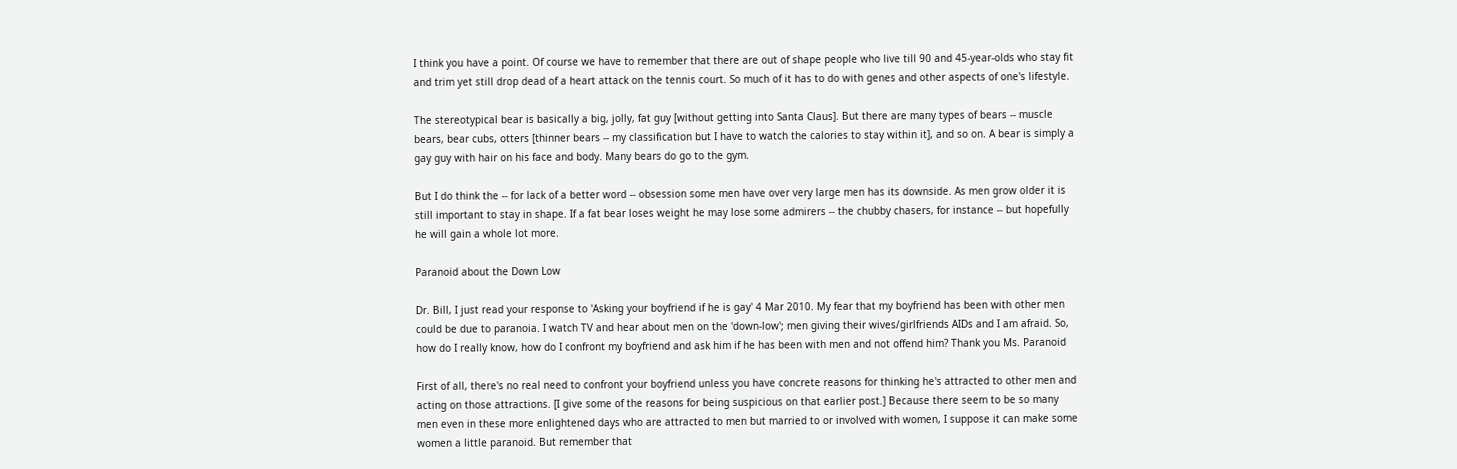I think you have a point. Of course we have to remember that there are out of shape people who live till 90 and 45-year-olds who stay fit and trim yet still drop dead of a heart attack on the tennis court. So much of it has to do with genes and other aspects of one's lifestyle.

The stereotypical bear is basically a big, jolly, fat guy [without getting into Santa Claus]. But there are many types of bears -- muscle bears, bear cubs, otters [thinner bears -- my classification but I have to watch the calories to stay within it], and so on. A bear is simply a gay guy with hair on his face and body. Many bears do go to the gym.

But I do think the -- for lack of a better word -- obsession some men have over very large men has its downside. As men grow older it is still important to stay in shape. If a fat bear loses weight he may lose some admirers -- the chubby chasers, for instance -- but hopefully he will gain a whole lot more.

Paranoid about the Down Low

Dr. Bill, I just read your response to 'Asking your boyfriend if he is gay' 4 Mar 2010. My fear that my boyfriend has been with other men could be due to paranoia. I watch TV and hear about men on the 'down-low'; men giving their wives/girlfriends AIDs and I am afraid. So, how do I really know, how do I confront my boyfriend and ask him if he has been with men and not offend him? Thank you Ms. Paranoid

First of all, there's no real need to confront your boyfriend unless you have concrete reasons for thinking he's attracted to other men and acting on those attractions. [I give some of the reasons for being suspicious on that earlier post.] Because there seem to be so many men even in these more enlightened days who are attracted to men but married to or involved with women, I suppose it can make some women a little paranoid. But remember that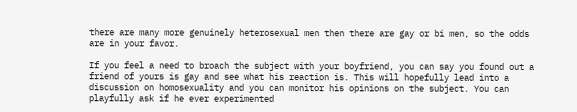there are many more genuinely heterosexual men then there are gay or bi men, so the odds are in your favor.

If you feel a need to broach the subject with your boyfriend, you can say you found out a friend of yours is gay and see what his reaction is. This will hopefully lead into a discussion on homosexuality and you can monitor his opinions on the subject. You can playfully ask if he ever experimented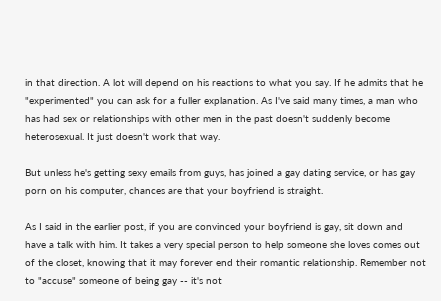in that direction. A lot will depend on his reactions to what you say. If he admits that he "experimented" you can ask for a fuller explanation. As I've said many times, a man who has had sex or relationships with other men in the past doesn't suddenly become heterosexual. It just doesn't work that way.

But unless he's getting sexy emails from guys, has joined a gay dating service, or has gay porn on his computer, chances are that your boyfriend is straight.

As I said in the earlier post, if you are convinced your boyfriend is gay, sit down and have a talk with him. It takes a very special person to help someone she loves comes out of the closet, knowing that it may forever end their romantic relationship. Remember not to "accuse" someone of being gay -- it's not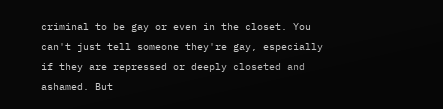criminal to be gay or even in the closet. You can't just tell someone they're gay, especially if they are repressed or deeply closeted and ashamed. But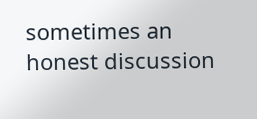sometimes an honest discussion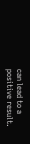can lead to a positive result.